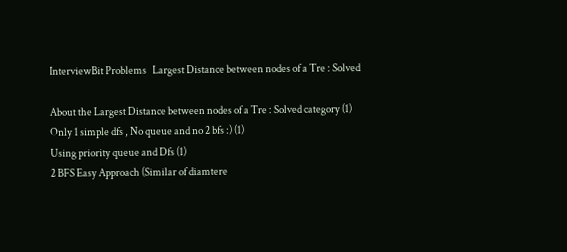InterviewBit Problems   Largest Distance between nodes of a Tre : Solved

About the Largest Distance between nodes of a Tre : Solved category (1)
Only 1 simple dfs , No queue and no 2 bfs :) (1)
Using priority queue and Dfs (1)
2 BFS Easy Approach (Similar of diamtere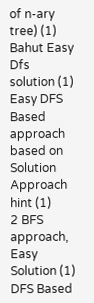of n-ary tree) (1)
Bahut Easy Dfs solution (1)
Easy DFS Based approach based on Solution Approach hint (1)
2 BFS approach, Easy Solution (1)
DFS Based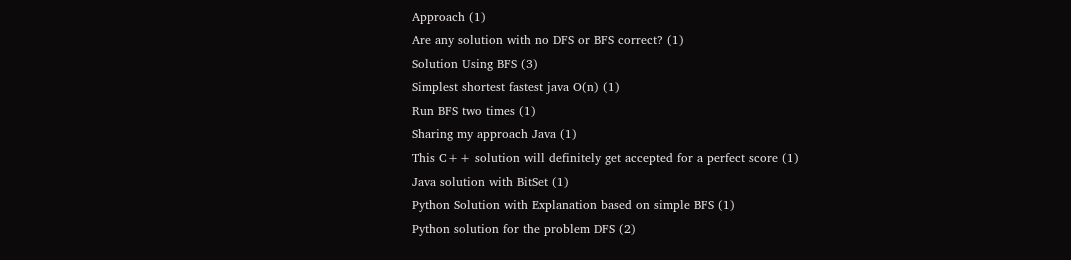Approach (1)
Are any solution with no DFS or BFS correct? (1)
Solution Using BFS (3)
Simplest shortest fastest java O(n) (1)
Run BFS two times (1)
Sharing my approach Java (1)
This C++ solution will definitely get accepted for a perfect score (1)
Java solution with BitSet (1)
Python Solution with Explanation based on simple BFS (1)
Python solution for the problem DFS (2)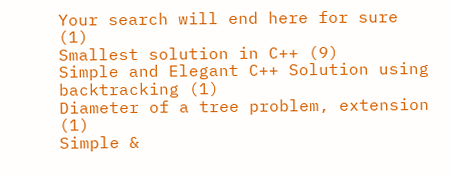Your search will end here for sure (1)
Smallest solution in C++ (9)
Simple and Elegant C++ Solution using backtracking (1)
Diameter of a tree problem, extension (1)
Simple &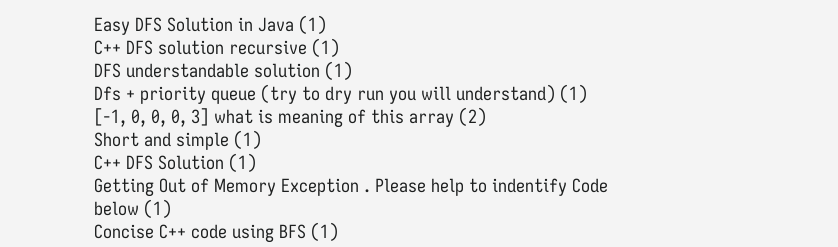Easy DFS Solution in Java (1)
C++ DFS solution recursive (1)
DFS understandable solution (1)
Dfs + priority queue (try to dry run you will understand) (1)
[-1, 0, 0, 0, 3] what is meaning of this array (2)
Short and simple (1)
C++ DFS Solution (1)
Getting Out of Memory Exception . Please help to indentify Code below (1)
Concise C++ code using BFS (1)